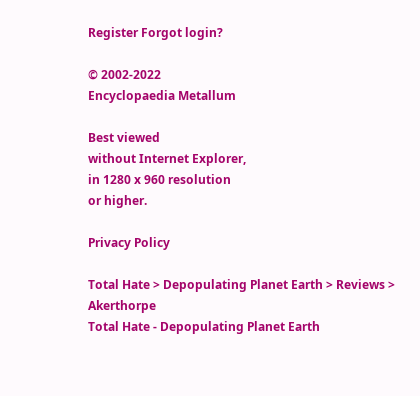Register Forgot login?

© 2002-2022
Encyclopaedia Metallum

Best viewed
without Internet Explorer,
in 1280 x 960 resolution
or higher.

Privacy Policy

Total Hate > Depopulating Planet Earth > Reviews > Akerthorpe
Total Hate - Depopulating Planet Earth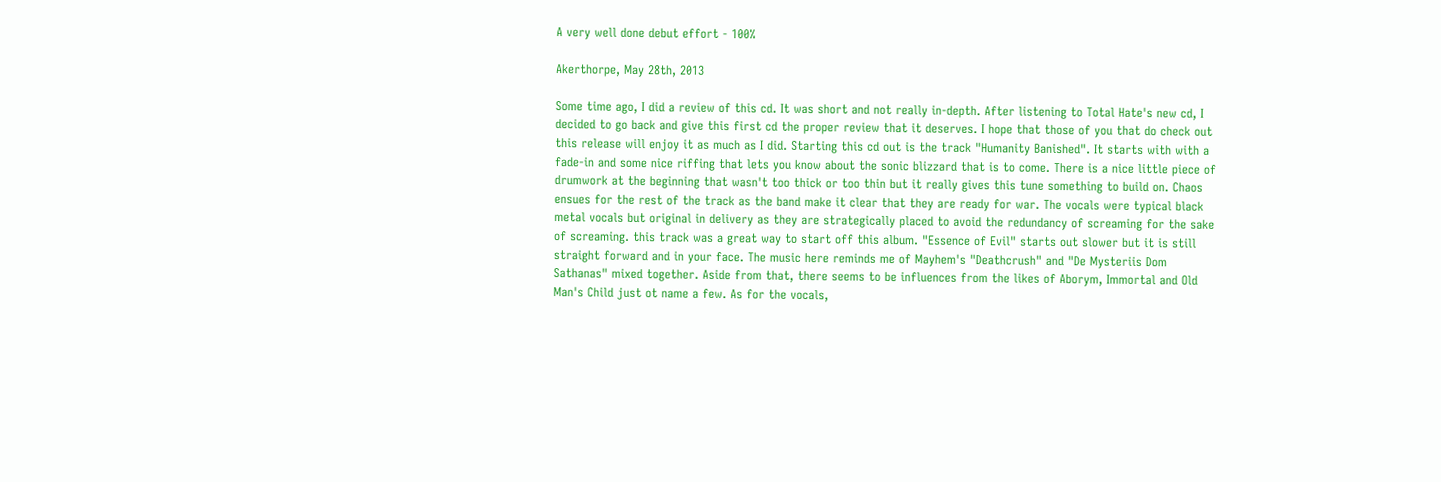A very well done debut effort - 100%

Akerthorpe, May 28th, 2013

Some time ago, I did a review of this cd. It was short and not really in-depth. After listening to Total Hate's new cd, I decided to go back and give this first cd the proper review that it deserves. I hope that those of you that do check out this release will enjoy it as much as I did. Starting this cd out is the track "Humanity Banished". It starts with with a fade-in and some nice riffing that lets you know about the sonic blizzard that is to come. There is a nice little piece of drumwork at the beginning that wasn't too thick or too thin but it really gives this tune something to build on. Chaos ensues for the rest of the track as the band make it clear that they are ready for war. The vocals were typical black metal vocals but original in delivery as they are strategically placed to avoid the redundancy of screaming for the sake of screaming. this track was a great way to start off this album. "Essence of Evil" starts out slower but it is still straight forward and in your face. The music here reminds me of Mayhem's "Deathcrush" and "De Mysteriis Dom Sathanas" mixed together. Aside from that, there seems to be influences from the likes of Aborym, Immortal and Old Man's Child just ot name a few. As for the vocals,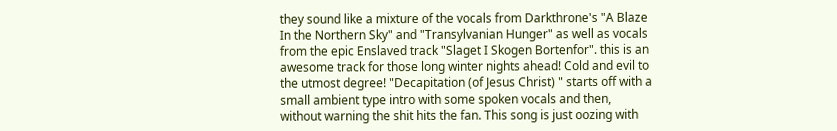they sound like a mixture of the vocals from Darkthrone's "A Blaze In the Northern Sky" and "Transylvanian Hunger" as well as vocals from the epic Enslaved track "Slaget I Skogen Bortenfor". this is an awesome track for those long winter nights ahead! Cold and evil to the utmost degree! "Decapitation (of Jesus Christ) " starts off with a small ambient type intro with some spoken vocals and then, without warning the shit hits the fan. This song is just oozing with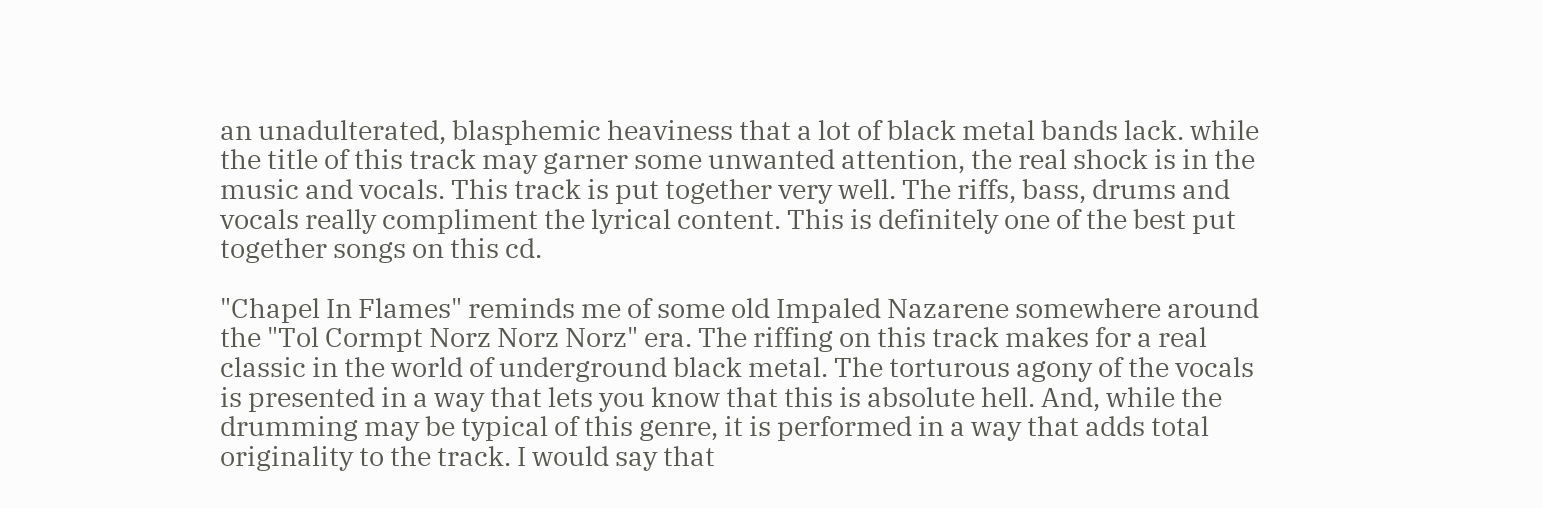an unadulterated, blasphemic heaviness that a lot of black metal bands lack. while the title of this track may garner some unwanted attention, the real shock is in the music and vocals. This track is put together very well. The riffs, bass, drums and vocals really compliment the lyrical content. This is definitely one of the best put together songs on this cd.

"Chapel In Flames" reminds me of some old Impaled Nazarene somewhere around the "Tol Cormpt Norz Norz Norz" era. The riffing on this track makes for a real classic in the world of underground black metal. The torturous agony of the vocals is presented in a way that lets you know that this is absolute hell. And, while the drumming may be typical of this genre, it is performed in a way that adds total originality to the track. I would say that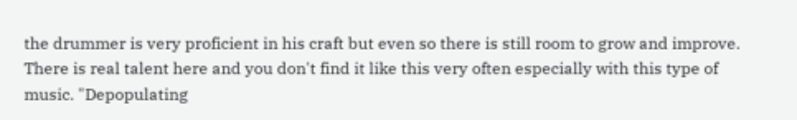the drummer is very proficient in his craft but even so there is still room to grow and improve. There is real talent here and you don't find it like this very often especially with this type of music. "Depopulating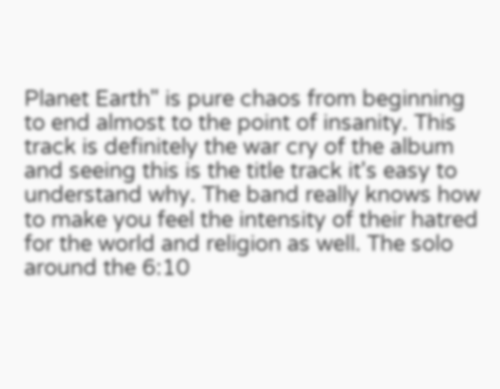Planet Earth" is pure chaos from beginning to end almost to the point of insanity. This track is definitely the war cry of the album and seeing this is the title track it's easy to understand why. The band really knows how to make you feel the intensity of their hatred for the world and religion as well. The solo around the 6:10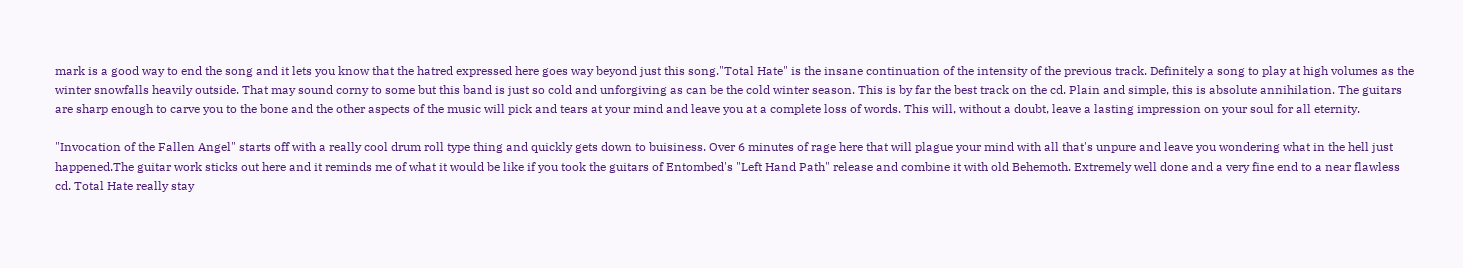mark is a good way to end the song and it lets you know that the hatred expressed here goes way beyond just this song."Total Hate" is the insane continuation of the intensity of the previous track. Definitely a song to play at high volumes as the winter snowfalls heavily outside. That may sound corny to some but this band is just so cold and unforgiving as can be the cold winter season. This is by far the best track on the cd. Plain and simple, this is absolute annihilation. The guitars are sharp enough to carve you to the bone and the other aspects of the music will pick and tears at your mind and leave you at a complete loss of words. This will, without a doubt, leave a lasting impression on your soul for all eternity.

"Invocation of the Fallen Angel" starts off with a really cool drum roll type thing and quickly gets down to buisiness. Over 6 minutes of rage here that will plague your mind with all that's unpure and leave you wondering what in the hell just happened.The guitar work sticks out here and it reminds me of what it would be like if you took the guitars of Entombed's "Left Hand Path" release and combine it with old Behemoth. Extremely well done and a very fine end to a near flawless cd. Total Hate really stay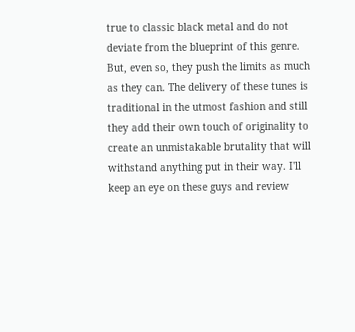true to classic black metal and do not deviate from the blueprint of this genre. But, even so, they push the limits as much as they can. The delivery of these tunes is traditional in the utmost fashion and still they add their own touch of originality to create an unmistakable brutality that will withstand anything put in their way. I'll keep an eye on these guys and review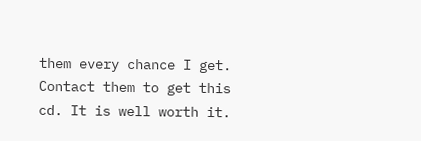them every chance I get. Contact them to get this cd. It is well worth it.